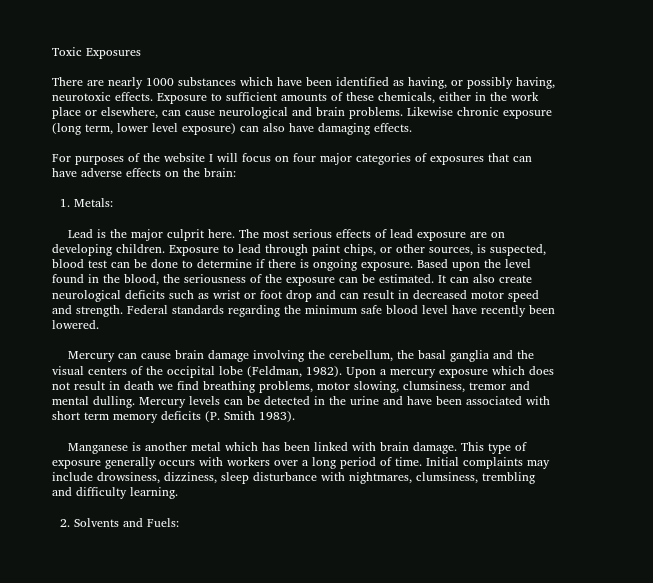Toxic Exposures

There are nearly 1000 substances which have been identified as having, or possibly having, neurotoxic effects. Exposure to sufficient amounts of these chemicals, either in the work place or elsewhere, can cause neurological and brain problems. Likewise chronic exposure (long term, lower level exposure) can also have damaging effects.

For purposes of the website I will focus on four major categories of exposures that can have adverse effects on the brain:

  1. Metals:

    Lead is the major culprit here. The most serious effects of lead exposure are on developing children. Exposure to lead through paint chips, or other sources, is suspected, blood test can be done to determine if there is ongoing exposure. Based upon the level found in the blood, the seriousness of the exposure can be estimated. It can also create neurological deficits such as wrist or foot drop and can result in decreased motor speed and strength. Federal standards regarding the minimum safe blood level have recently been lowered.

    Mercury can cause brain damage involving the cerebellum, the basal ganglia and the visual centers of the occipital lobe (Feldman, 1982). Upon a mercury exposure which does not result in death we find breathing problems, motor slowing, clumsiness, tremor and mental dulling. Mercury levels can be detected in the urine and have been associated with short term memory deficits (P. Smith 1983).

    Manganese is another metal which has been linked with brain damage. This type of exposure generally occurs with workers over a long period of time. Initial complaints may include drowsiness, dizziness, sleep disturbance with nightmares, clumsiness, trembling and difficulty learning.

  2. Solvents and Fuels: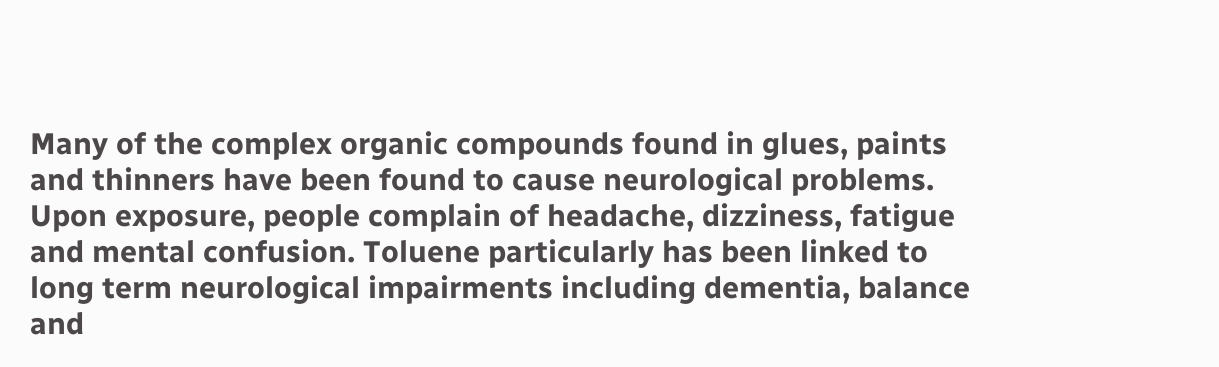Many of the complex organic compounds found in glues, paints and thinners have been found to cause neurological problems. Upon exposure, people complain of headache, dizziness, fatigue and mental confusion. Toluene particularly has been linked to long term neurological impairments including dementia, balance and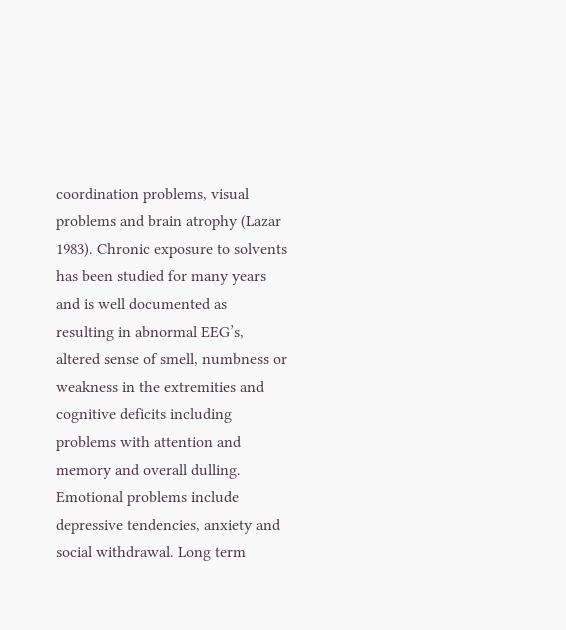coordination problems, visual problems and brain atrophy (Lazar 1983). Chronic exposure to solvents has been studied for many years and is well documented as resulting in abnormal EEG’s, altered sense of smell, numbness or weakness in the extremities and cognitive deficits including problems with attention and memory and overall dulling. Emotional problems include depressive tendencies, anxiety and social withdrawal. Long term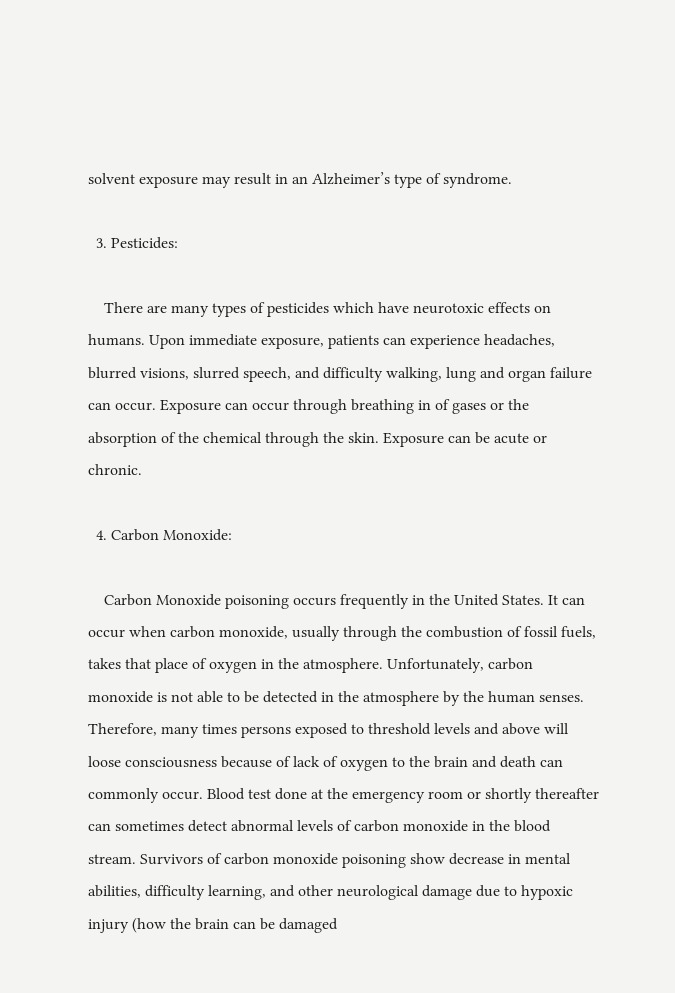solvent exposure may result in an Alzheimer’s type of syndrome.

  3. Pesticides:

    There are many types of pesticides which have neurotoxic effects on humans. Upon immediate exposure, patients can experience headaches, blurred visions, slurred speech, and difficulty walking, lung and organ failure can occur. Exposure can occur through breathing in of gases or the absorption of the chemical through the skin. Exposure can be acute or chronic.

  4. Carbon Monoxide:

    Carbon Monoxide poisoning occurs frequently in the United States. It can occur when carbon monoxide, usually through the combustion of fossil fuels, takes that place of oxygen in the atmosphere. Unfortunately, carbon monoxide is not able to be detected in the atmosphere by the human senses. Therefore, many times persons exposed to threshold levels and above will loose consciousness because of lack of oxygen to the brain and death can commonly occur. Blood test done at the emergency room or shortly thereafter can sometimes detect abnormal levels of carbon monoxide in the blood stream. Survivors of carbon monoxide poisoning show decrease in mental abilities, difficulty learning, and other neurological damage due to hypoxic injury (how the brain can be damaged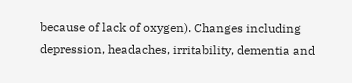because of lack of oxygen). Changes including depression, headaches, irritability, dementia and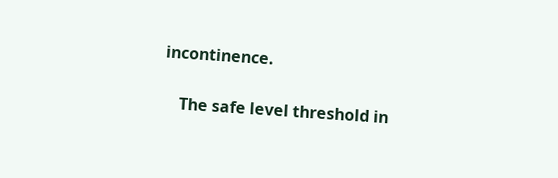incontinence.

    The safe level threshold in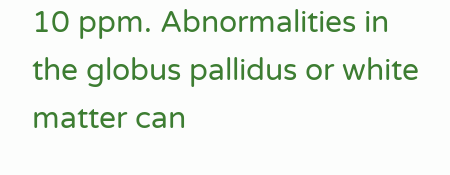10 ppm. Abnormalities in the globus pallidus or white matter can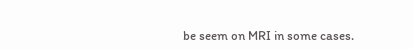be seem on MRI in some cases.